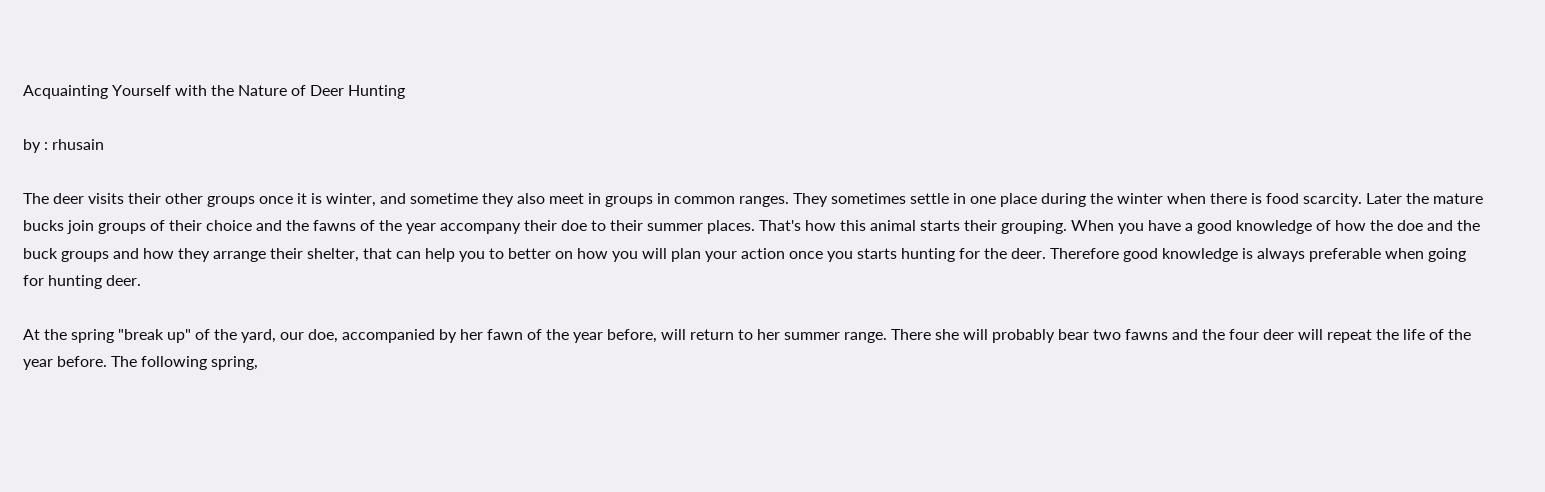Acquainting Yourself with the Nature of Deer Hunting

by : rhusain

The deer visits their other groups once it is winter, and sometime they also meet in groups in common ranges. They sometimes settle in one place during the winter when there is food scarcity. Later the mature bucks join groups of their choice and the fawns of the year accompany their doe to their summer places. That's how this animal starts their grouping. When you have a good knowledge of how the doe and the buck groups and how they arrange their shelter, that can help you to better on how you will plan your action once you starts hunting for the deer. Therefore good knowledge is always preferable when going for hunting deer.

At the spring "break up" of the yard, our doe, accompanied by her fawn of the year before, will return to her summer range. There she will probably bear two fawns and the four deer will repeat the life of the year before. The following spring,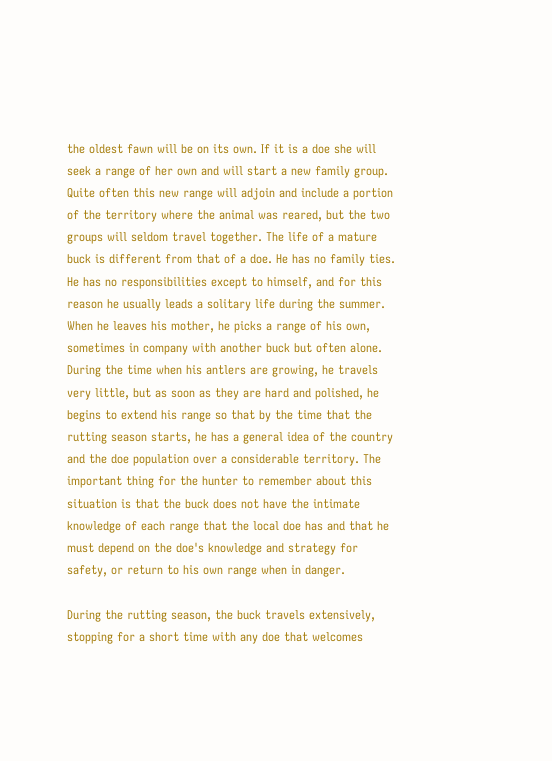the oldest fawn will be on its own. If it is a doe she will seek a range of her own and will start a new family group. Quite often this new range will adjoin and include a portion of the territory where the animal was reared, but the two groups will seldom travel together. The life of a mature buck is different from that of a doe. He has no family ties. He has no responsibilities except to himself, and for this reason he usually leads a solitary life during the summer. When he leaves his mother, he picks a range of his own, sometimes in company with another buck but often alone. During the time when his antlers are growing, he travels very little, but as soon as they are hard and polished, he begins to extend his range so that by the time that the rutting season starts, he has a general idea of the country and the doe population over a considerable territory. The important thing for the hunter to remember about this situation is that the buck does not have the intimate knowledge of each range that the local doe has and that he must depend on the doe's knowledge and strategy for safety, or return to his own range when in danger.

During the rutting season, the buck travels extensively, stopping for a short time with any doe that welcomes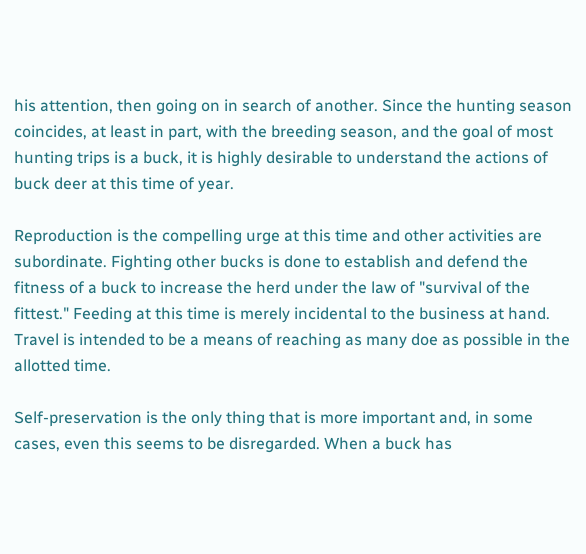his attention, then going on in search of another. Since the hunting season coincides, at least in part, with the breeding season, and the goal of most hunting trips is a buck, it is highly desirable to understand the actions of buck deer at this time of year.

Reproduction is the compelling urge at this time and other activities are subordinate. Fighting other bucks is done to establish and defend the fitness of a buck to increase the herd under the law of "survival of the fittest." Feeding at this time is merely incidental to the business at hand. Travel is intended to be a means of reaching as many doe as possible in the allotted time.

Self-preservation is the only thing that is more important and, in some cases, even this seems to be disregarded. When a buck has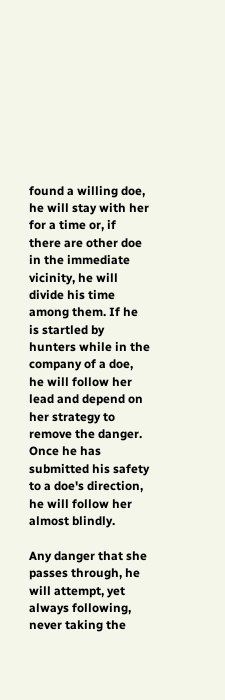found a willing doe, he will stay with her for a time or, if there are other doe in the immediate vicinity, he will divide his time among them. If he is startled by hunters while in the company of a doe, he will follow her lead and depend on her strategy to remove the danger. Once he has submitted his safety to a doe's direction, he will follow her almost blindly.

Any danger that she passes through, he will attempt, yet always following, never taking the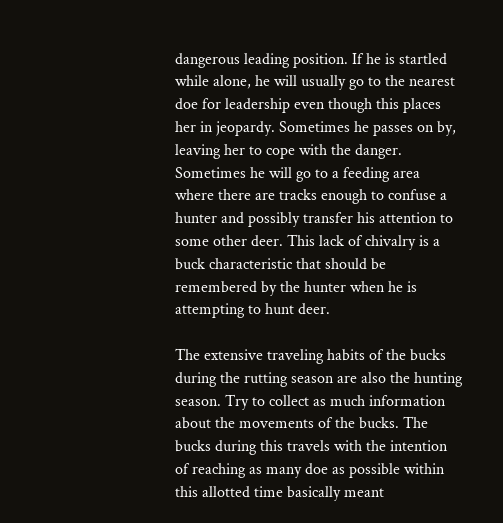dangerous leading position. If he is startled while alone, he will usually go to the nearest doe for leadership even though this places her in jeopardy. Sometimes he passes on by, leaving her to cope with the danger. Sometimes he will go to a feeding area where there are tracks enough to confuse a hunter and possibly transfer his attention to some other deer. This lack of chivalry is a buck characteristic that should be remembered by the hunter when he is attempting to hunt deer.

The extensive traveling habits of the bucks during the rutting season are also the hunting season. Try to collect as much information about the movements of the bucks. The bucks during this travels with the intention of reaching as many doe as possible within this allotted time basically meant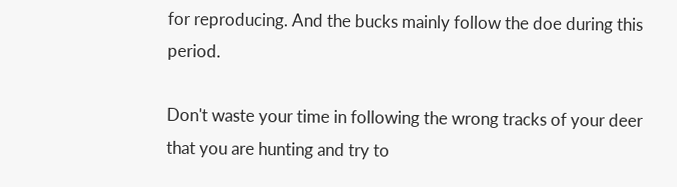for reproducing. And the bucks mainly follow the doe during this period.

Don't waste your time in following the wrong tracks of your deer that you are hunting and try to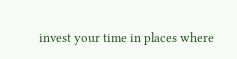invest your time in places where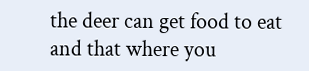the deer can get food to eat and that where you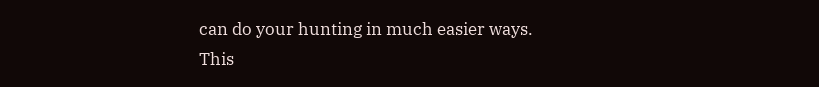can do your hunting in much easier ways. This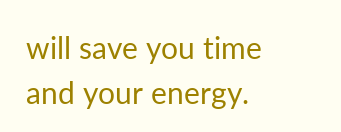will save you time and your energy.